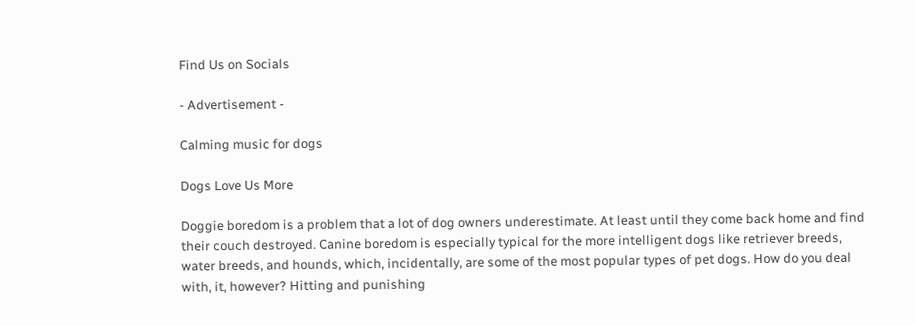Find Us on Socials

- Advertisement -

Calming music for dogs

Dogs Love Us More

Doggie boredom is a problem that a lot of dog owners underestimate. At least until they come back home and find their couch destroyed. Canine boredom is especially typical for the more intelligent dogs like retriever breeds, water breeds, and hounds, which, incidentally, are some of the most popular types of pet dogs. How do you deal with, it, however? Hitting and punishing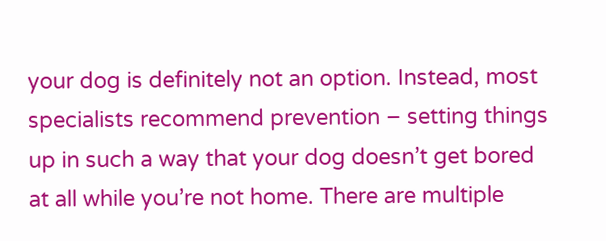your dog is definitely not an option. Instead, most specialists recommend prevention – setting things up in such a way that your dog doesn’t get bored at all while you’re not home. There are multiple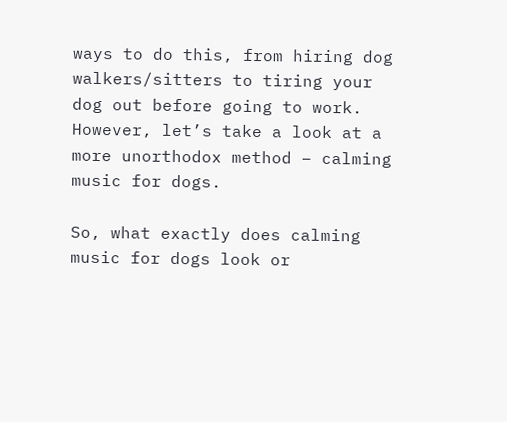ways to do this, from hiring dog walkers/sitters to tiring your dog out before going to work. However, let’s take a look at a more unorthodox method – calming music for dogs.

So, what exactly does calming music for dogs look or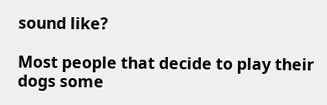sound like?

Most people that decide to play their dogs some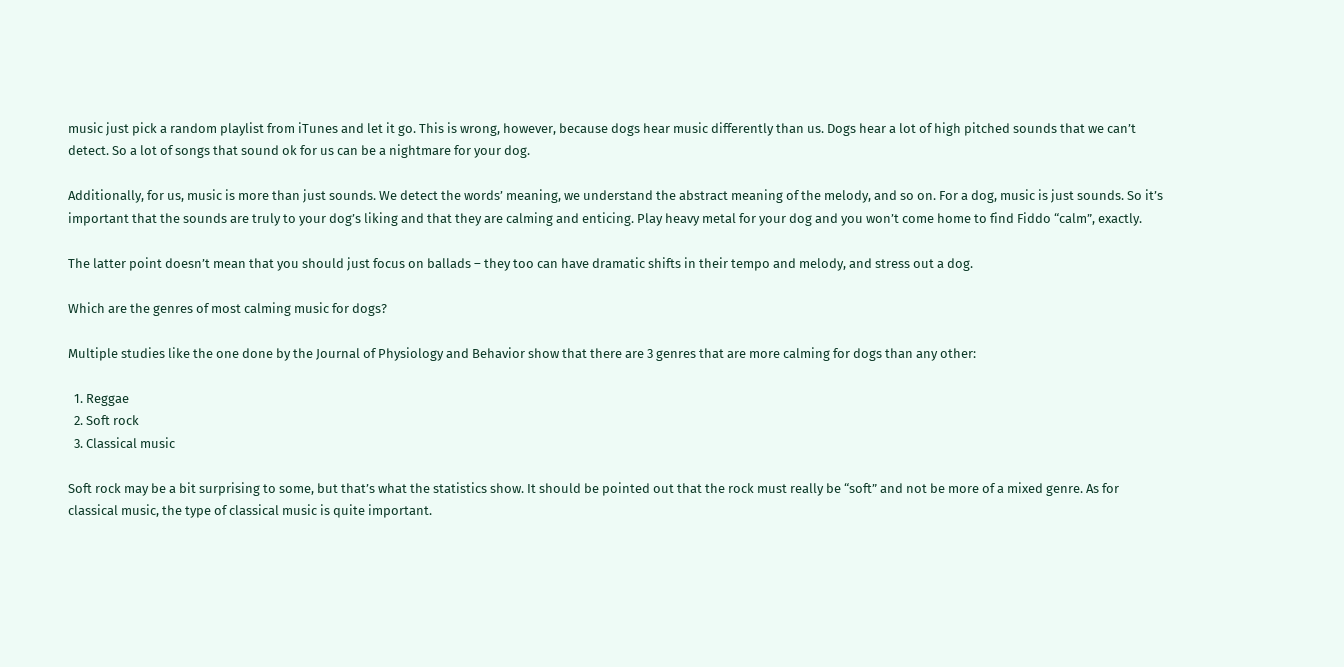music just pick a random playlist from iTunes and let it go. This is wrong, however, because dogs hear music differently than us. Dogs hear a lot of high pitched sounds that we can’t detect. So a lot of songs that sound ok for us can be a nightmare for your dog.

Additionally, for us, music is more than just sounds. We detect the words’ meaning, we understand the abstract meaning of the melody, and so on. For a dog, music is just sounds. So it’s important that the sounds are truly to your dog’s liking and that they are calming and enticing. Play heavy metal for your dog and you won’t come home to find Fiddo “calm”, exactly.

The latter point doesn’t mean that you should just focus on ballads – they too can have dramatic shifts in their tempo and melody, and stress out a dog.

Which are the genres of most calming music for dogs?

Multiple studies like the one done by the Journal of Physiology and Behavior show that there are 3 genres that are more calming for dogs than any other:

  1. Reggae
  2. Soft rock
  3. Classical music

Soft rock may be a bit surprising to some, but that’s what the statistics show. It should be pointed out that the rock must really be “soft” and not be more of a mixed genre. As for classical music, the type of classical music is quite important.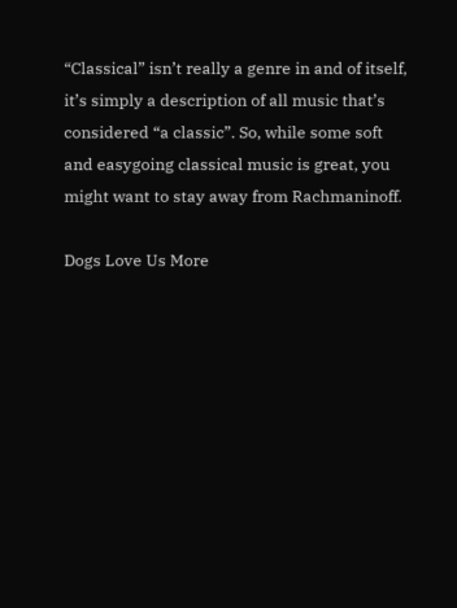“Classical” isn’t really a genre in and of itself, it’s simply a description of all music that’s considered “a classic”. So, while some soft and easygoing classical music is great, you might want to stay away from Rachmaninoff.

Dogs Love Us More